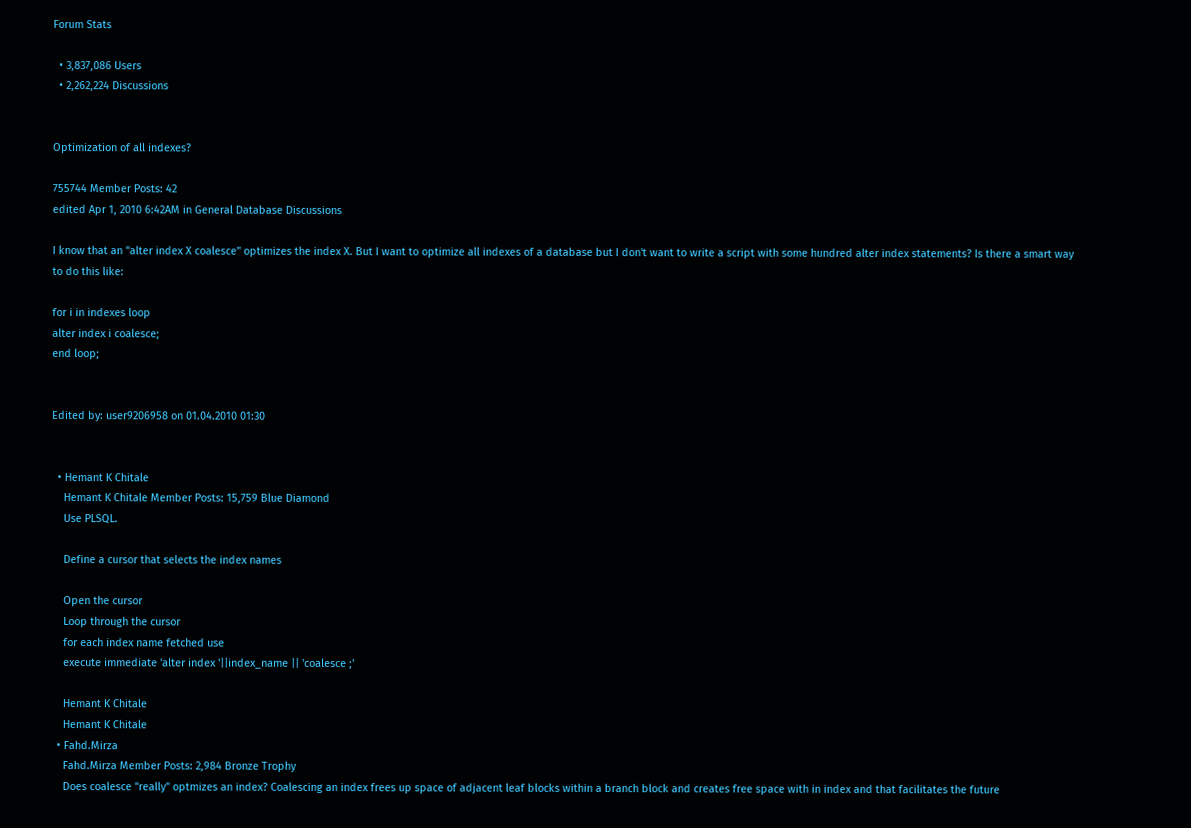Forum Stats

  • 3,837,086 Users
  • 2,262,224 Discussions


Optimization of all indexes?

755744 Member Posts: 42
edited Apr 1, 2010 6:42AM in General Database Discussions

I know that an "alter index X coalesce" optimizes the index X. But I want to optimize all indexes of a database but I don't want to write a script with some hundred alter index statements? Is there a smart way to do this like:

for i in indexes loop
alter index i coalesce;
end loop;


Edited by: user9206958 on 01.04.2010 01:30


  • Hemant K Chitale
    Hemant K Chitale Member Posts: 15,759 Blue Diamond
    Use PLSQL.

    Define a cursor that selects the index names

    Open the cursor
    Loop through the cursor
    for each index name fetched use
    execute immediate 'alter index '||index_name || 'coalesce ;'

    Hemant K Chitale
    Hemant K Chitale
  • Fahd.Mirza
    Fahd.Mirza Member Posts: 2,984 Bronze Trophy
    Does coalesce "really" optmizes an index? Coalescing an index frees up space of adjacent leaf blocks within a branch block and creates free space with in index and that facilitates the future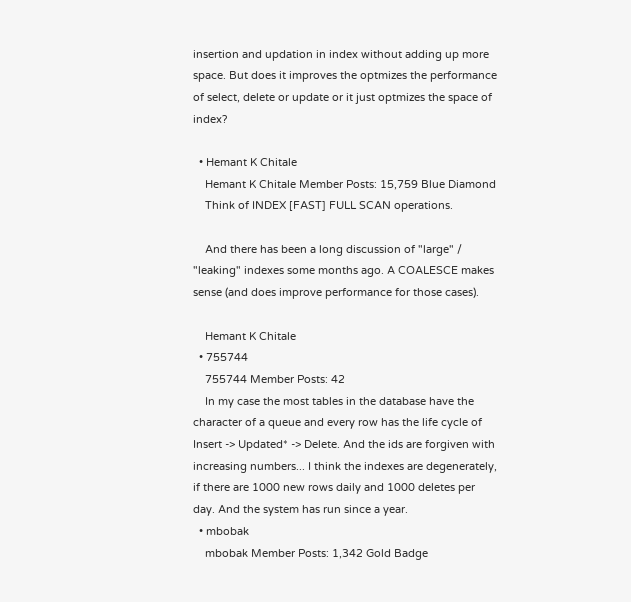insertion and updation in index without adding up more space. But does it improves the optmizes the performance of select, delete or update or it just optmizes the space of index?

  • Hemant K Chitale
    Hemant K Chitale Member Posts: 15,759 Blue Diamond
    Think of INDEX [FAST] FULL SCAN operations.

    And there has been a long discussion of "large" / "leaking" indexes some months ago. A COALESCE makes sense (and does improve performance for those cases).

    Hemant K Chitale
  • 755744
    755744 Member Posts: 42
    In my case the most tables in the database have the character of a queue and every row has the life cycle of Insert -> Updated* -> Delete. And the ids are forgiven with increasing numbers... I think the indexes are degenerately, if there are 1000 new rows daily and 1000 deletes per day. And the system has run since a year.
  • mbobak
    mbobak Member Posts: 1,342 Gold Badge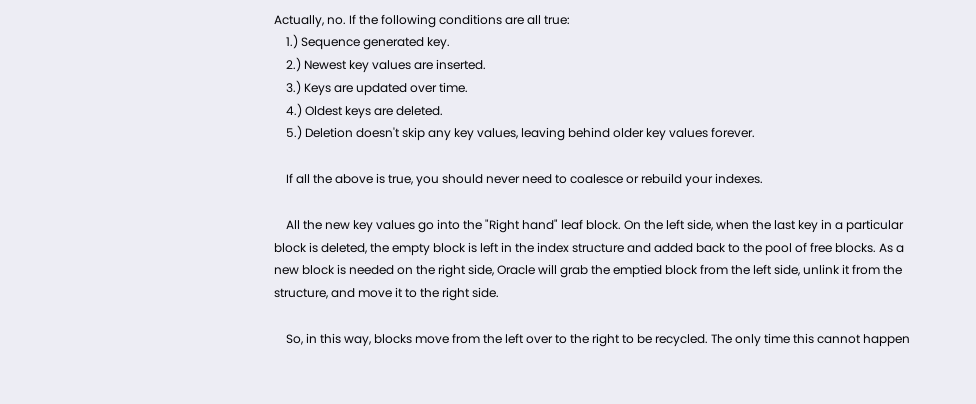Actually, no. If the following conditions are all true:
    1.) Sequence generated key.
    2.) Newest key values are inserted.
    3.) Keys are updated over time.
    4.) Oldest keys are deleted.
    5.) Deletion doesn't skip any key values, leaving behind older key values forever.

    If all the above is true, you should never need to coalesce or rebuild your indexes.

    All the new key values go into the "Right hand" leaf block. On the left side, when the last key in a particular block is deleted, the empty block is left in the index structure and added back to the pool of free blocks. As a new block is needed on the right side, Oracle will grab the emptied block from the left side, unlink it from the structure, and move it to the right side.

    So, in this way, blocks move from the left over to the right to be recycled. The only time this cannot happen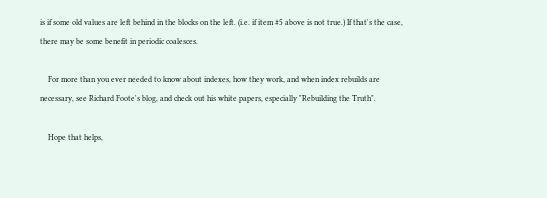is if some old values are left behind in the blocks on the left. (i.e. if item #5 above is not true.) If that's the case, there may be some benefit in periodic coalesces.

    For more than you ever needed to know about indexes, how they work, and when index rebuilds are necessary, see Richard Foote's blog, and check out his white papers, especially "Rebuilding the Truth".

    Hope that helps,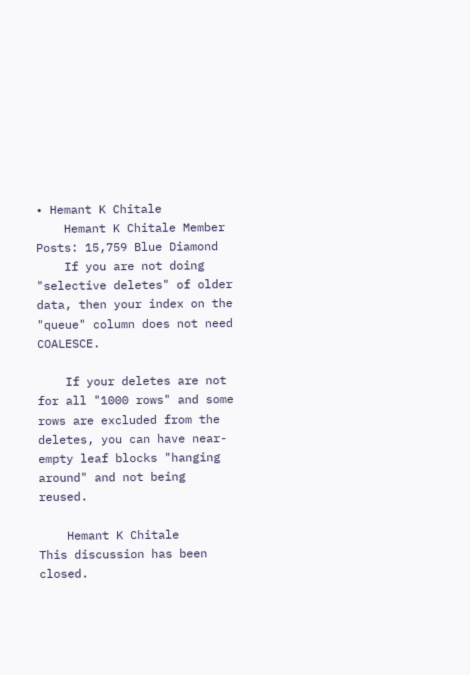• Hemant K Chitale
    Hemant K Chitale Member Posts: 15,759 Blue Diamond
    If you are not doing "selective deletes" of older data, then your index on the "queue" column does not need COALESCE.

    If your deletes are not for all "1000 rows" and some rows are excluded from the deletes, you can have near-empty leaf blocks "hanging around" and not being reused.

    Hemant K Chitale
This discussion has been closed.